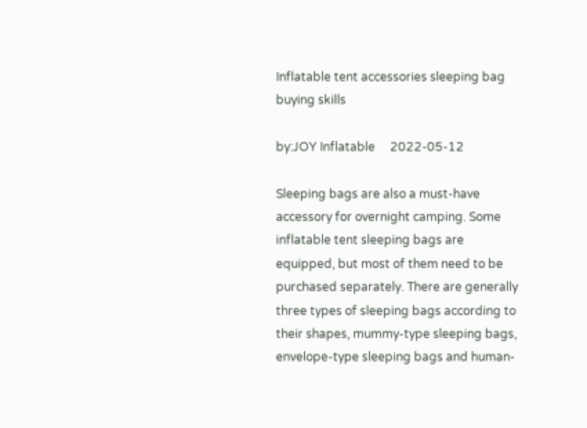Inflatable tent accessories sleeping bag buying skills

by:JOY Inflatable     2022-05-12

Sleeping bags are also a must-have accessory for overnight camping. Some inflatable tent sleeping bags are equipped, but most of them need to be purchased separately. There are generally three types of sleeping bags according to their shapes, mummy-type sleeping bags, envelope-type sleeping bags and human-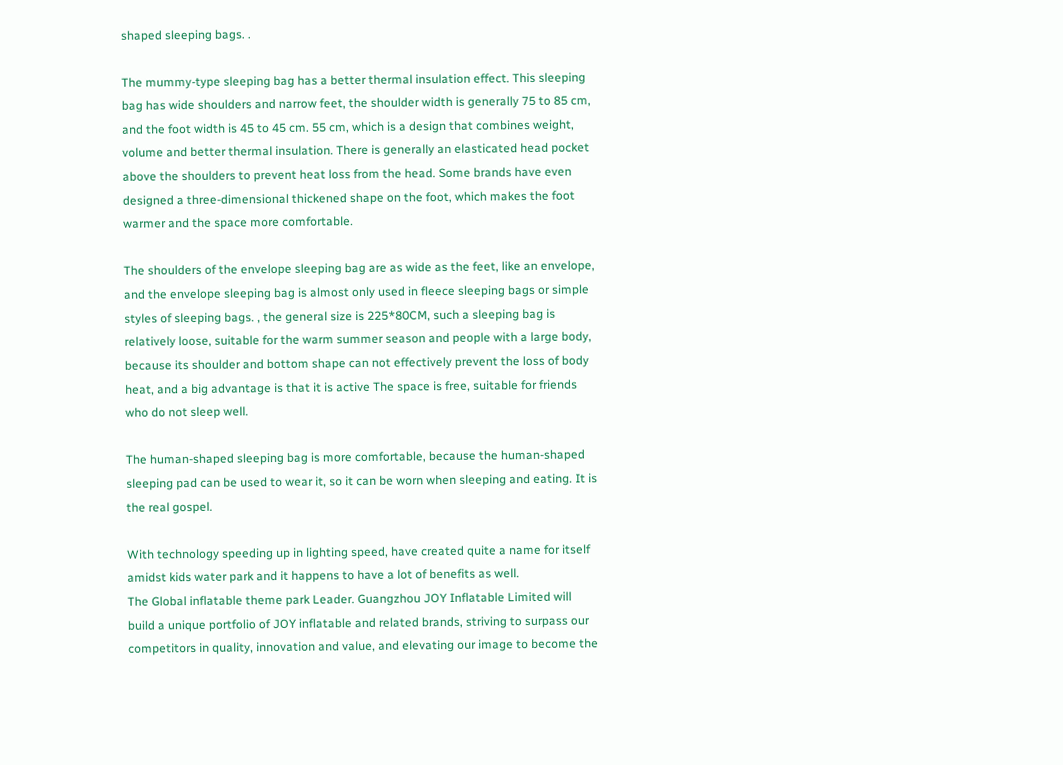shaped sleeping bags. .

The mummy-type sleeping bag has a better thermal insulation effect. This sleeping bag has wide shoulders and narrow feet, the shoulder width is generally 75 to 85 cm, and the foot width is 45 to 45 cm. 55 cm, which is a design that combines weight, volume and better thermal insulation. There is generally an elasticated head pocket above the shoulders to prevent heat loss from the head. Some brands have even designed a three-dimensional thickened shape on the foot, which makes the foot warmer and the space more comfortable.

The shoulders of the envelope sleeping bag are as wide as the feet, like an envelope, and the envelope sleeping bag is almost only used in fleece sleeping bags or simple styles of sleeping bags. , the general size is 225*80CM, such a sleeping bag is relatively loose, suitable for the warm summer season and people with a large body, because its shoulder and bottom shape can not effectively prevent the loss of body heat, and a big advantage is that it is active The space is free, suitable for friends who do not sleep well.

The human-shaped sleeping bag is more comfortable, because the human-shaped sleeping pad can be used to wear it, so it can be worn when sleeping and eating. It is the real gospel.

With technology speeding up in lighting speed, have created quite a name for itself amidst kids water park and it happens to have a lot of benefits as well.
The Global inflatable theme park Leader. Guangzhou JOY Inflatable Limited will build a unique portfolio of JOY inflatable and related brands, striving to surpass our competitors in quality, innovation and value, and elevating our image to become the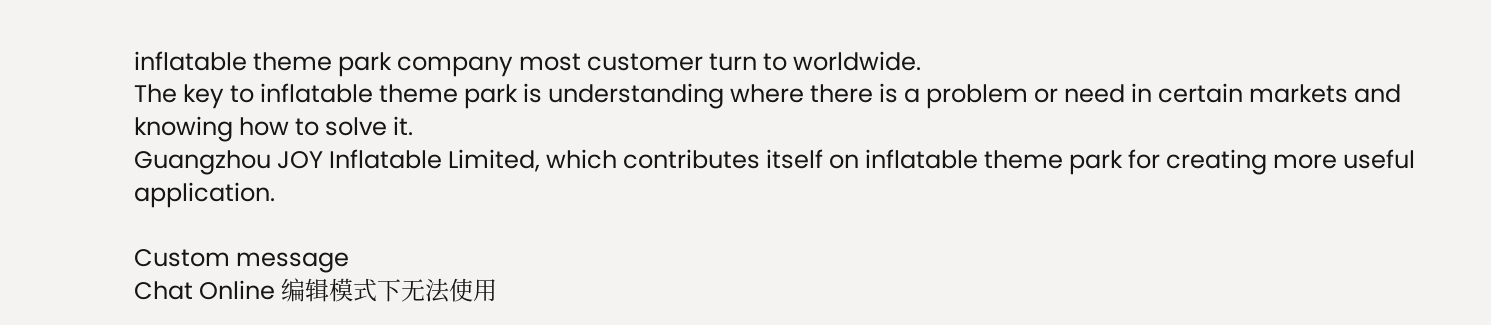inflatable theme park company most customer turn to worldwide.
The key to inflatable theme park is understanding where there is a problem or need in certain markets and knowing how to solve it.
Guangzhou JOY Inflatable Limited, which contributes itself on inflatable theme park for creating more useful application.

Custom message
Chat Online 编辑模式下无法使用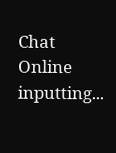Chat Online inputting...